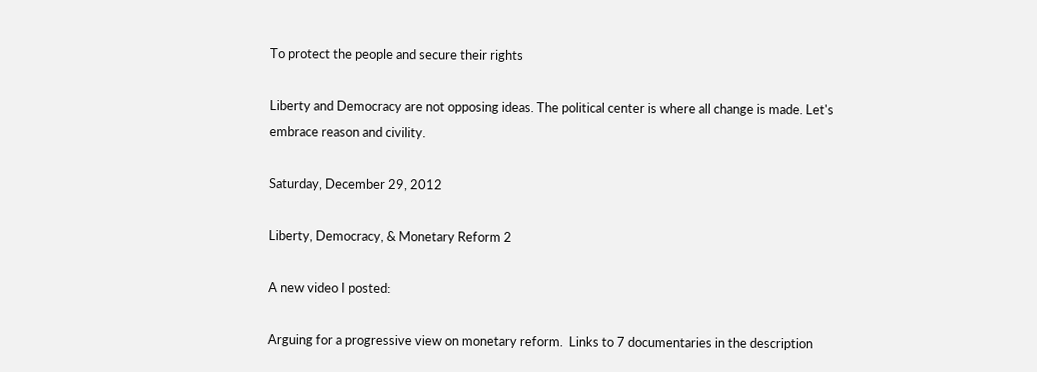To protect the people and secure their rights

Liberty and Democracy are not opposing ideas. The political center is where all change is made. Let's embrace reason and civility.

Saturday, December 29, 2012

Liberty, Democracy, & Monetary Reform 2

A new video I posted:

Arguing for a progressive view on monetary reform.  Links to 7 documentaries in the description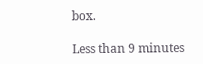box.

Less than 9 minutes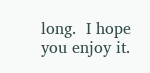long.  I hope you enjoy it.